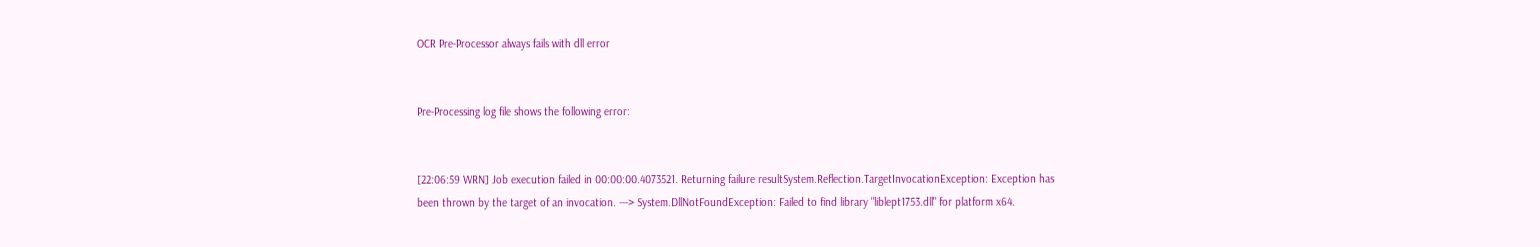OCR Pre-Processor always fails with dll error


Pre-Processing log file shows the following error:


[22:06:59 WRN] Job execution failed in 00:00:00.4073521. Returning failure resultSystem.Reflection.TargetInvocationException: Exception has been thrown by the target of an invocation. ---> System.DllNotFoundException: Failed to find library "liblept1753.dll" for platform x64.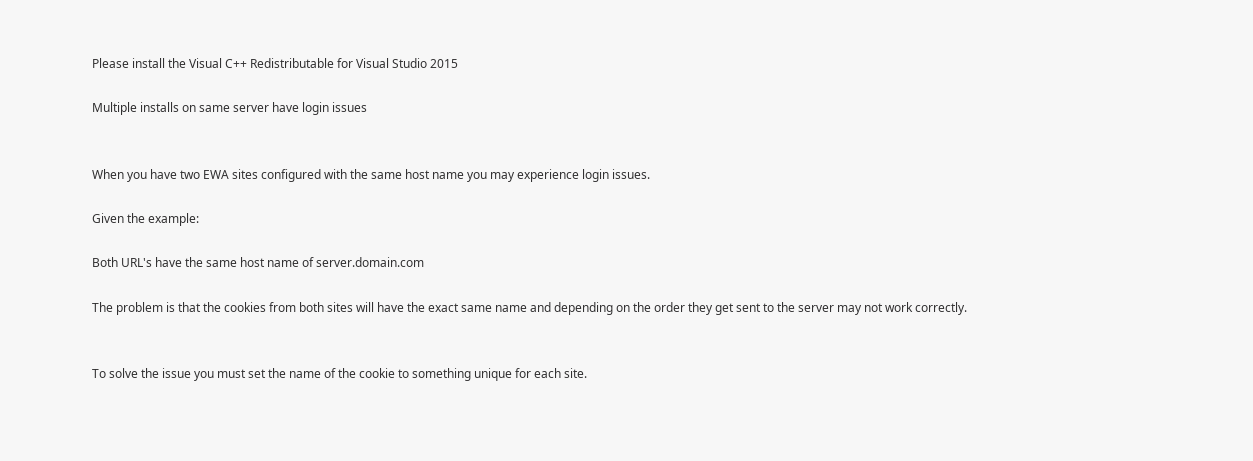Please install the Visual C++ Redistributable for Visual Studio 2015

Multiple installs on same server have login issues


When you have two EWA sites configured with the same host name you may experience login issues.

Given the example:

Both URL's have the same host name of server.domain.com

The problem is that the cookies from both sites will have the exact same name and depending on the order they get sent to the server may not work correctly.


To solve the issue you must set the name of the cookie to something unique for each site.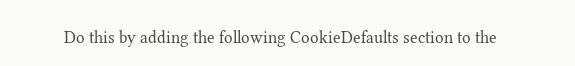Do this by adding the following CookieDefaults section to the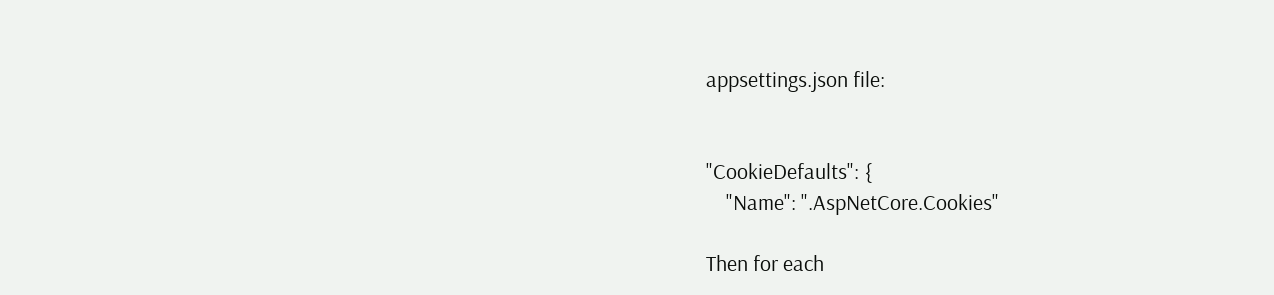appsettings.json file:


"CookieDefaults": {
    "Name": ".AspNetCore.Cookies"

Then for each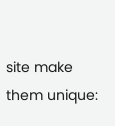site make them unique: